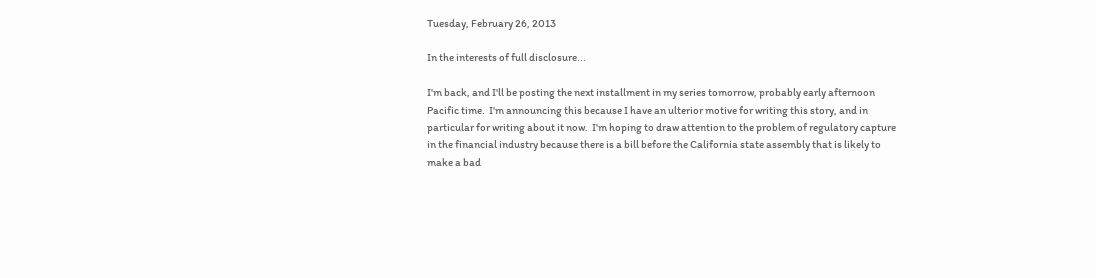Tuesday, February 26, 2013

In the interests of full disclosure...

I'm back, and I'll be posting the next installment in my series tomorrow, probably early afternoon Pacific time.  I'm announcing this because I have an ulterior motive for writing this story, and in particular for writing about it now.  I'm hoping to draw attention to the problem of regulatory capture in the financial industry because there is a bill before the California state assembly that is likely to make a bad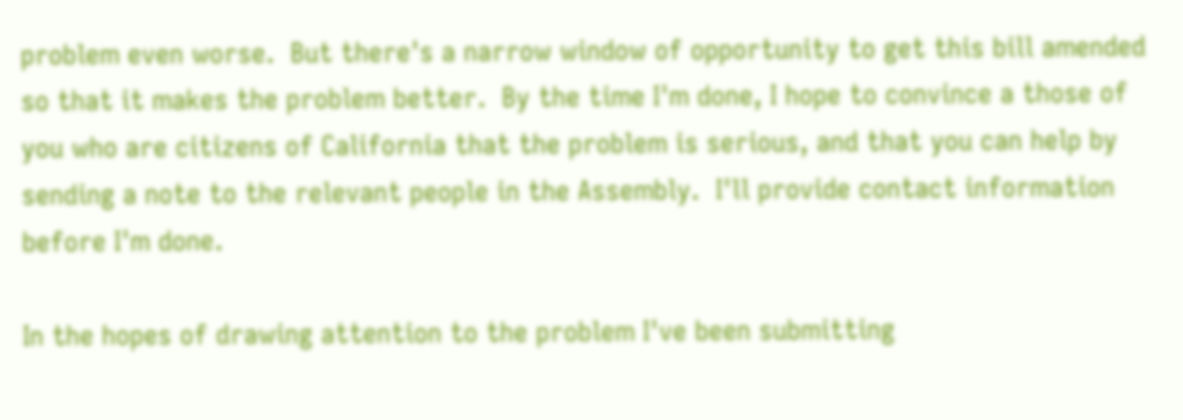problem even worse.  But there's a narrow window of opportunity to get this bill amended so that it makes the problem better.  By the time I'm done, I hope to convince a those of you who are citizens of California that the problem is serious, and that you can help by sending a note to the relevant people in the Assembly.  I'll provide contact information before I'm done.

In the hopes of drawing attention to the problem I've been submitting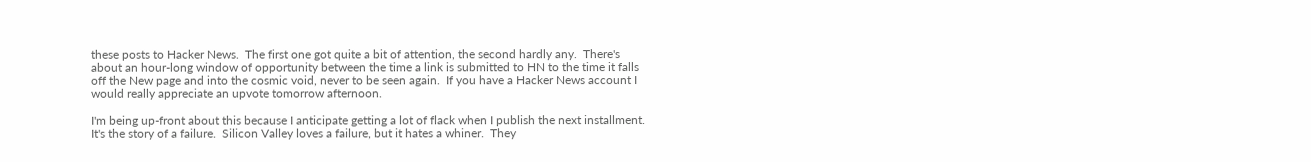these posts to Hacker News.  The first one got quite a bit of attention, the second hardly any.  There's about an hour-long window of opportunity between the time a link is submitted to HN to the time it falls off the New page and into the cosmic void, never to be seen again.  If you have a Hacker News account I would really appreciate an upvote tomorrow afternoon.

I'm being up-front about this because I anticipate getting a lot of flack when I publish the next installment.  It's the story of a failure.  Silicon Valley loves a failure, but it hates a whiner.  They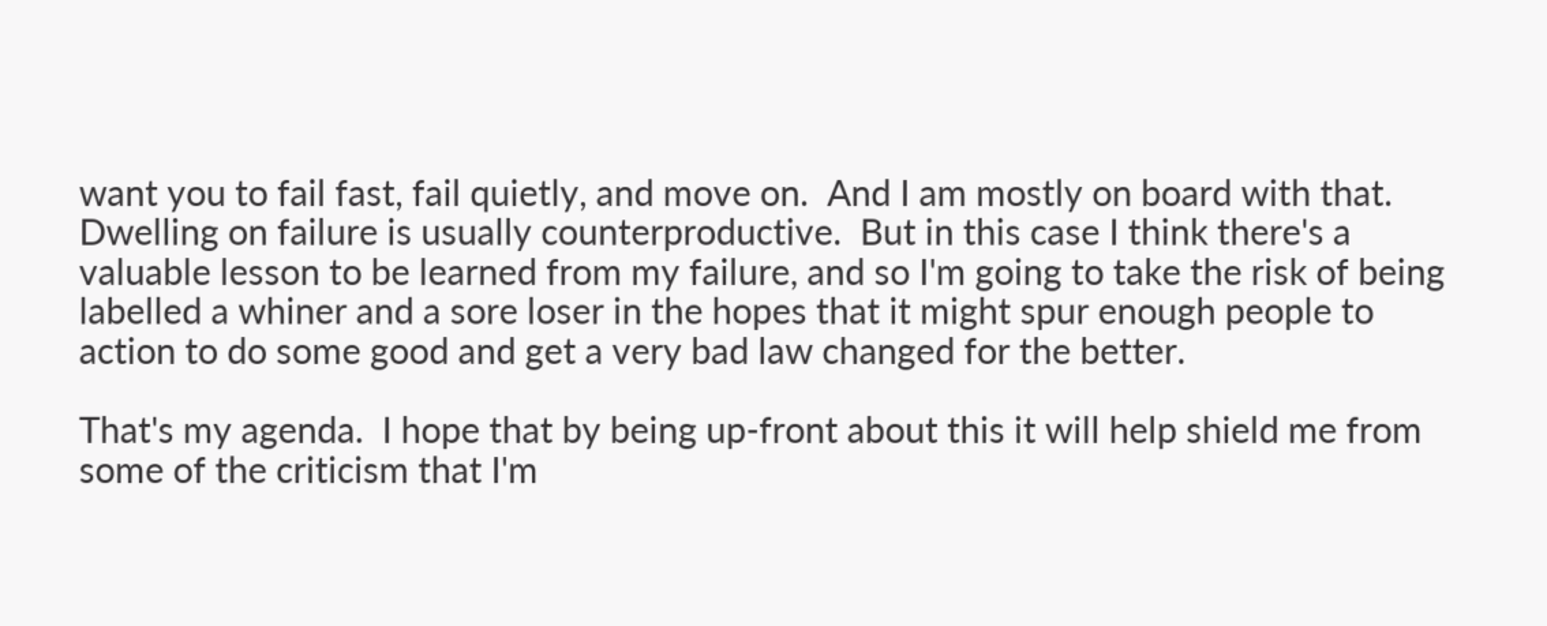want you to fail fast, fail quietly, and move on.  And I am mostly on board with that.  Dwelling on failure is usually counterproductive.  But in this case I think there's a valuable lesson to be learned from my failure, and so I'm going to take the risk of being labelled a whiner and a sore loser in the hopes that it might spur enough people to action to do some good and get a very bad law changed for the better.

That's my agenda.  I hope that by being up-front about this it will help shield me from some of the criticism that I'm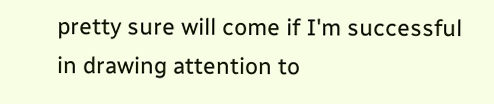pretty sure will come if I'm successful in drawing attention to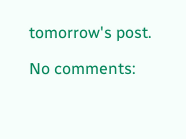tomorrow's post.

No comments: